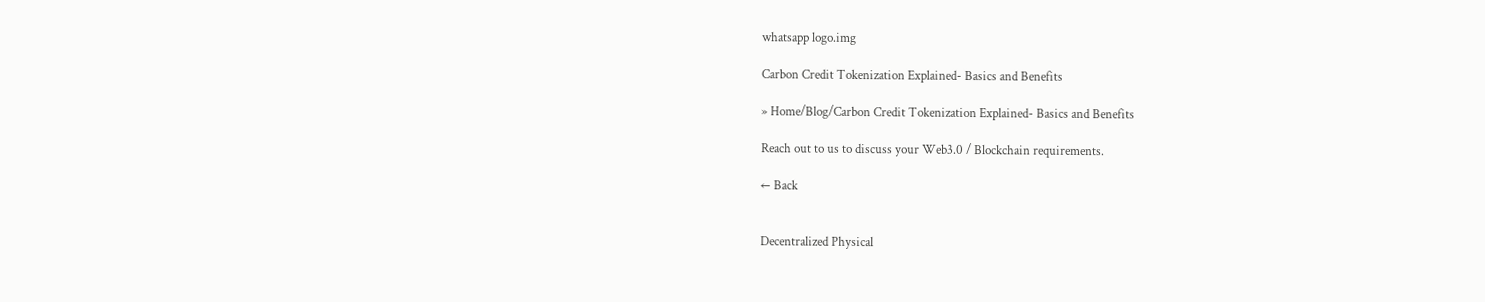whatsapp logo.img

Carbon Credit Tokenization Explained- Basics and Benefits

» Home/Blog/Carbon Credit Tokenization Explained- Basics and Benefits

Reach out to us to discuss your Web3.0 / Blockchain requirements.

← Back


Decentralized Physical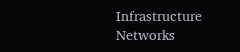Infrastructure Networks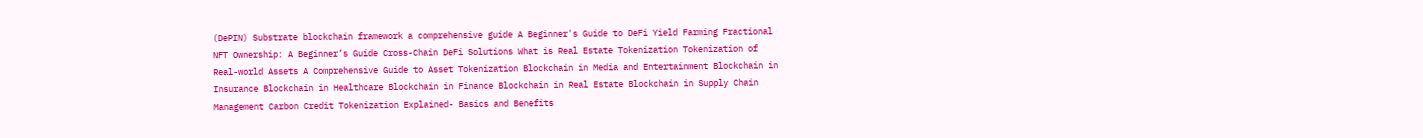(DePIN) Substrate blockchain framework a comprehensive guide A Beginner's Guide to DeFi Yield Farming Fractional NFT Ownership: A Beginner’s Guide Cross-Chain DeFi Solutions What is Real Estate Tokenization Tokenization of Real-world Assets A Comprehensive Guide to Asset Tokenization Blockchain in Media and Entertainment Blockchain in Insurance Blockchain in Healthcare Blockchain in Finance Blockchain in Real Estate Blockchain in Supply Chain Management Carbon Credit Tokenization Explained- Basics and Benefits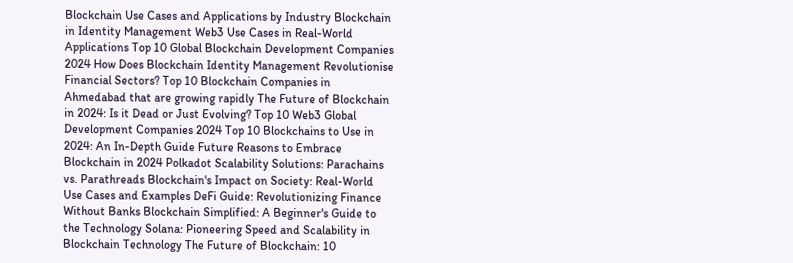Blockchain Use Cases and Applications by Industry Blockchain in Identity Management Web3 Use Cases in Real-World Applications Top 10 Global Blockchain Development Companies 2024 How Does Blockchain Identity Management Revolutionise Financial Sectors? Top 10 Blockchain Companies in Ahmedabad that are growing rapidly The Future of Blockchain in 2024: Is it Dead or Just Evolving? Top 10 Web3 Global Development Companies 2024 Top 10 Blockchains to Use in 2024: An In-Depth Guide Future Reasons to Embrace Blockchain in 2024 Polkadot Scalability Solutions: Parachains vs. Parathreads Blockchain's Impact on Society: Real-World Use Cases and Examples DeFi Guide: Revolutionizing Finance Without Banks Blockchain Simplified: A Beginner's Guide to the Technology Solana: Pioneering Speed and Scalability in Blockchain Technology The Future of Blockchain: 10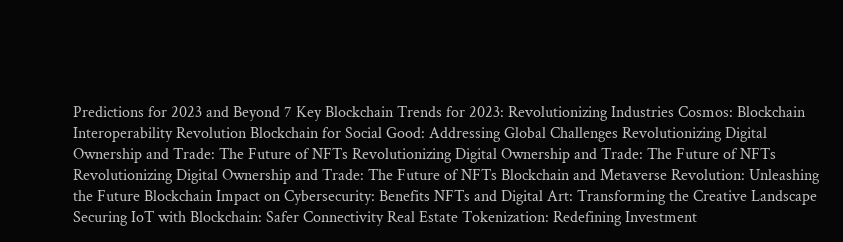Predictions for 2023 and Beyond 7 Key Blockchain Trends for 2023: Revolutionizing Industries Cosmos: Blockchain Interoperability Revolution Blockchain for Social Good: Addressing Global Challenges Revolutionizing Digital Ownership and Trade: The Future of NFTs Revolutionizing Digital Ownership and Trade: The Future of NFTs Revolutionizing Digital Ownership and Trade: The Future of NFTs Blockchain and Metaverse Revolution: Unleashing the Future Blockchain Impact on Cybersecurity: Benefits NFTs and Digital Art: Transforming the Creative Landscape Securing IoT with Blockchain: Safer Connectivity Real Estate Tokenization: Redefining Investment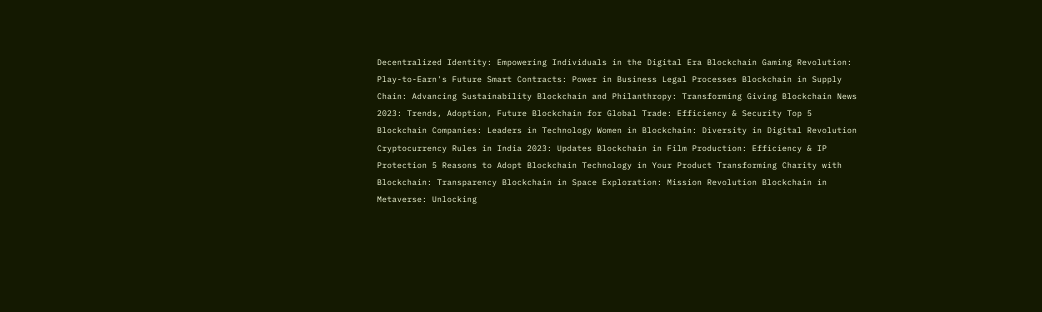Decentralized Identity: Empowering Individuals in the Digital Era Blockchain Gaming Revolution: Play-to-Earn's Future Smart Contracts: Power in Business Legal Processes Blockchain in Supply Chain: Advancing Sustainability Blockchain and Philanthropy: Transforming Giving Blockchain News 2023: Trends, Adoption, Future Blockchain for Global Trade: Efficiency & Security Top 5 Blockchain Companies: Leaders in Technology Women in Blockchain: Diversity in Digital Revolution Cryptocurrency Rules in India 2023: Updates Blockchain in Film Production: Efficiency & IP Protection 5 Reasons to Adopt Blockchain Technology in Your Product Transforming Charity with Blockchain: Transparency Blockchain in Space Exploration: Mission Revolution Blockchain in Metaverse: Unlocking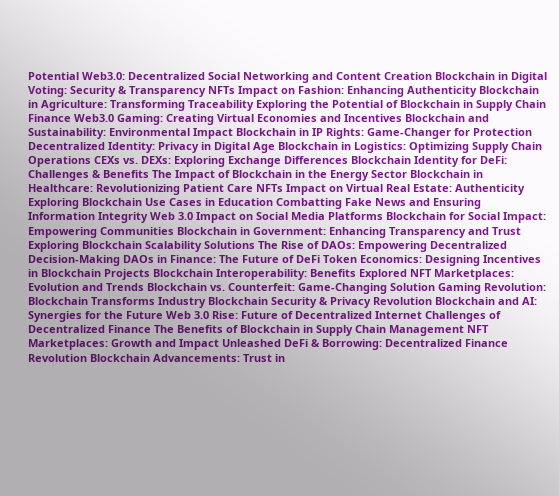Potential Web3.0: Decentralized Social Networking and Content Creation Blockchain in Digital Voting: Security & Transparency NFTs Impact on Fashion: Enhancing Authenticity Blockchain in Agriculture: Transforming Traceability Exploring the Potential of Blockchain in Supply Chain Finance Web3.0 Gaming: Creating Virtual Economies and Incentives Blockchain and Sustainability: Environmental Impact Blockchain in IP Rights: Game-Changer for Protection Decentralized Identity: Privacy in Digital Age Blockchain in Logistics: Optimizing Supply Chain Operations CEXs vs. DEXs: Exploring Exchange Differences Blockchain Identity for DeFi: Challenges & Benefits The Impact of Blockchain in the Energy Sector Blockchain in Healthcare: Revolutionizing Patient Care NFTs Impact on Virtual Real Estate: Authenticity Exploring Blockchain Use Cases in Education Combatting Fake News and Ensuring Information Integrity Web 3.0 Impact on Social Media Platforms Blockchain for Social Impact: Empowering Communities Blockchain in Government: Enhancing Transparency and Trust Exploring Blockchain Scalability Solutions The Rise of DAOs: Empowering Decentralized Decision-Making DAOs in Finance: The Future of DeFi Token Economics: Designing Incentives in Blockchain Projects Blockchain Interoperability: Benefits Explored NFT Marketplaces: Evolution and Trends Blockchain vs. Counterfeit: Game-Changing Solution Gaming Revolution: Blockchain Transforms Industry Blockchain Security & Privacy Revolution Blockchain and AI: Synergies for the Future Web 3.0 Rise: Future of Decentralized Internet Challenges of Decentralized Finance The Benefits of Blockchain in Supply Chain Management NFT Marketplaces: Growth and Impact Unleashed DeFi & Borrowing: Decentralized Finance Revolution Blockchain Advancements: Trust in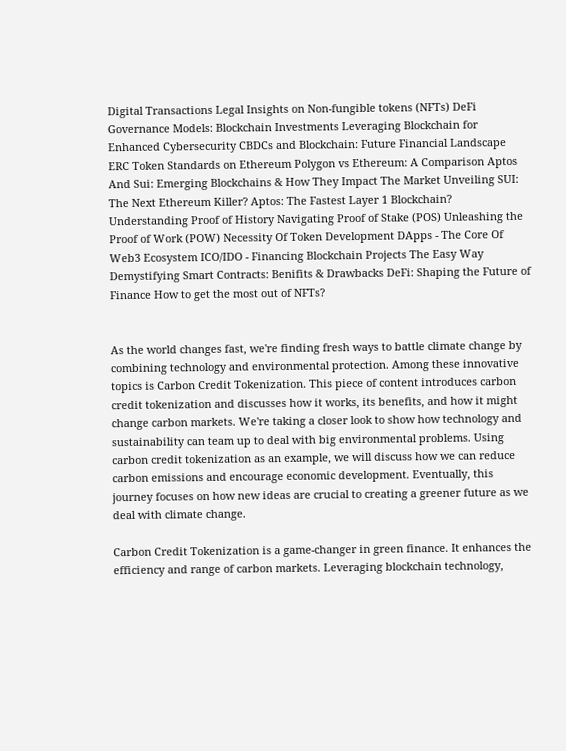Digital Transactions Legal Insights on Non-fungible tokens (NFTs) DeFi Governance Models: Blockchain Investments Leveraging Blockchain for Enhanced Cybersecurity CBDCs and Blockchain: Future Financial Landscape ERC Token Standards on Ethereum Polygon vs Ethereum: A Comparison Aptos And Sui: Emerging Blockchains & How They Impact The Market Unveiling SUI: The Next Ethereum Killer? Aptos: The Fastest Layer 1 Blockchain? Understanding Proof of History Navigating Proof of Stake (POS) Unleashing the Proof of Work (POW) Necessity Of Token Development DApps - The Core Of Web3 Ecosystem ICO/IDO - Financing Blockchain Projects The Easy Way Demystifying Smart Contracts: Benifits & Drawbacks DeFi: Shaping the Future of Finance How to get the most out of NFTs?


As the world changes fast, we're finding fresh ways to battle climate change by combining technology and environmental protection. Among these innovative topics is Carbon Credit Tokenization. This piece of content introduces carbon credit tokenization and discusses how it works, its benefits, and how it might change carbon markets. We're taking a closer look to show how technology and sustainability can team up to deal with big environmental problems. Using carbon credit tokenization as an example, we will discuss how we can reduce carbon emissions and encourage economic development. Eventually, this journey focuses on how new ideas are crucial to creating a greener future as we deal with climate change.

Carbon Credit Tokenization is a game-changer in green finance. It enhances the efficiency and range of carbon markets. Leveraging blockchain technology,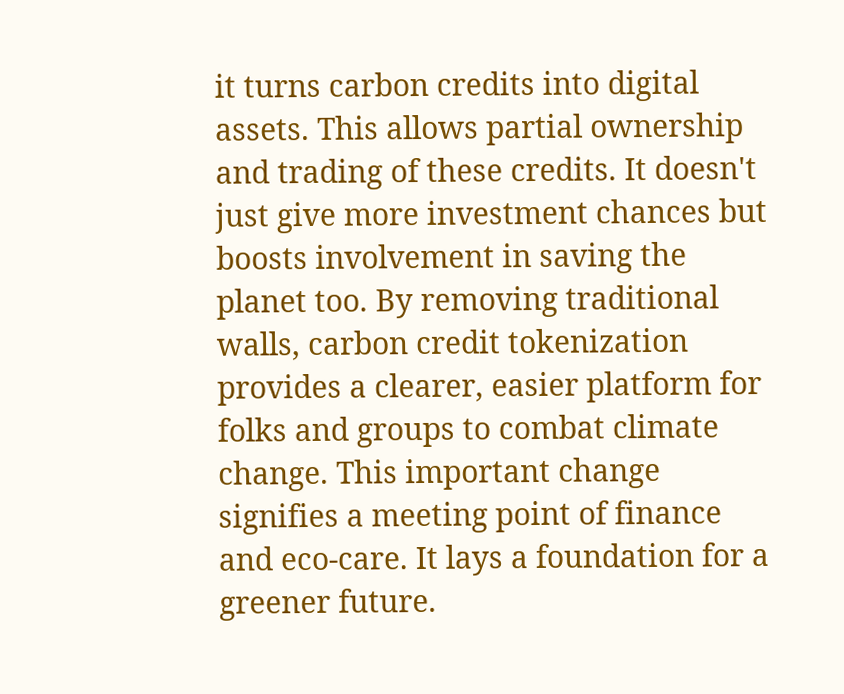it turns carbon credits into digital assets. This allows partial ownership and trading of these credits. It doesn't just give more investment chances but boosts involvement in saving the planet too. By removing traditional walls, carbon credit tokenization provides a clearer, easier platform for folks and groups to combat climate change. This important change signifies a meeting point of finance and eco-care. It lays a foundation for a greener future.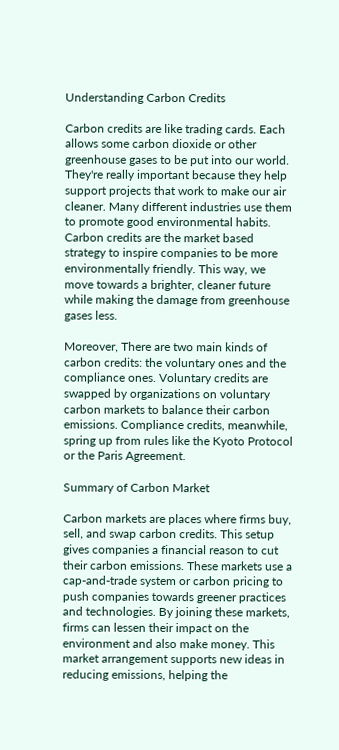Understanding Carbon Credits

Carbon credits are like trading cards. Each allows some carbon dioxide or other greenhouse gases to be put into our world. They're really important because they help support projects that work to make our air cleaner. Many different industries use them to promote good environmental habits. Carbon credits are the market based strategy to inspire companies to be more environmentally friendly. This way, we move towards a brighter, cleaner future while making the damage from greenhouse gases less.

Moreover, There are two main kinds of carbon credits: the voluntary ones and the compliance ones. Voluntary credits are swapped by organizations on voluntary carbon markets to balance their carbon emissions. Compliance credits, meanwhile, spring up from rules like the Kyoto Protocol or the Paris Agreement.

Summary of Carbon Market

Carbon markets are places where firms buy, sell, and swap carbon credits. This setup gives companies a financial reason to cut their carbon emissions. These markets use a cap-and-trade system or carbon pricing to push companies towards greener practices and technologies. By joining these markets, firms can lessen their impact on the environment and also make money. This market arrangement supports new ideas in reducing emissions, helping the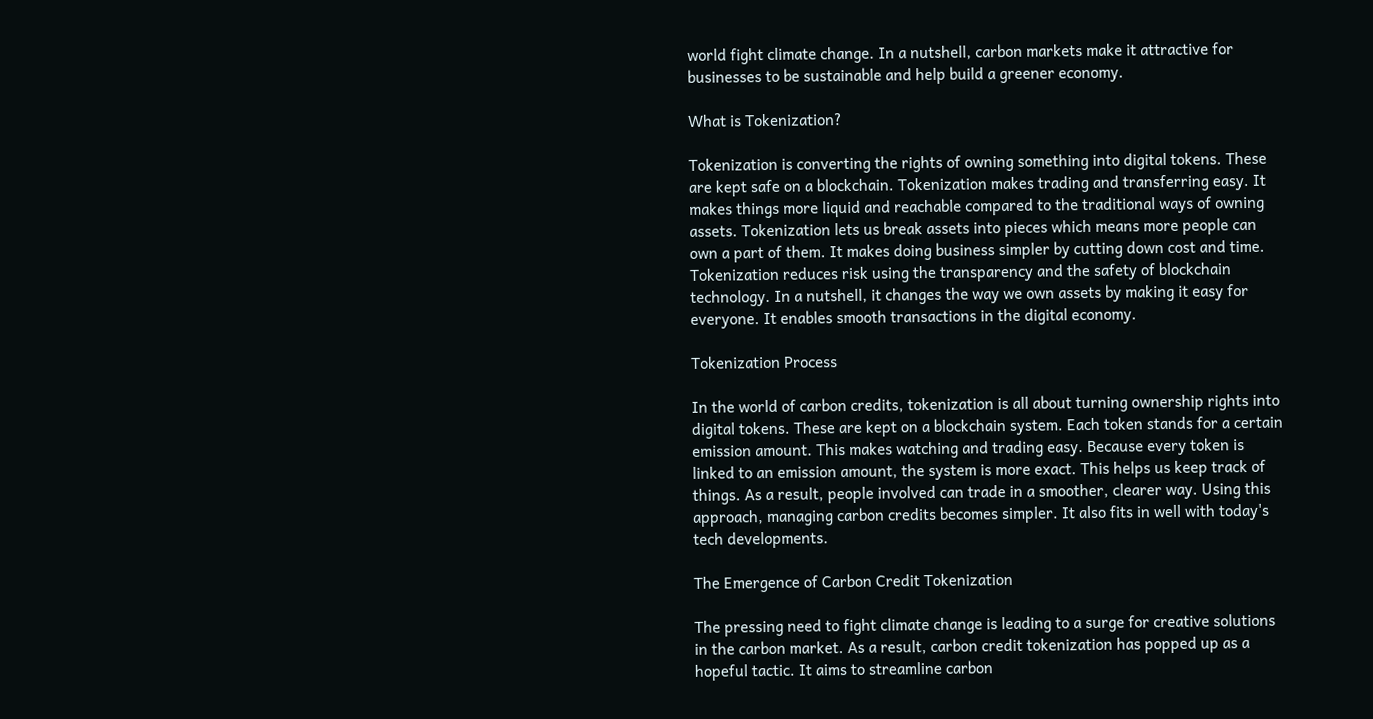world fight climate change. In a nutshell, carbon markets make it attractive for businesses to be sustainable and help build a greener economy.

What is Tokenization?

Tokenization is converting the rights of owning something into digital tokens. These are kept safe on a blockchain. Tokenization makes trading and transferring easy. It makes things more liquid and reachable compared to the traditional ways of owning assets. Tokenization lets us break assets into pieces which means more people can own a part of them. It makes doing business simpler by cutting down cost and time. Tokenization reduces risk using the transparency and the safety of blockchain technology. In a nutshell, it changes the way we own assets by making it easy for everyone. It enables smooth transactions in the digital economy.

Tokenization Process

In the world of carbon credits, tokenization is all about turning ownership rights into digital tokens. These are kept on a blockchain system. Each token stands for a certain emission amount. This makes watching and trading easy. Because every token is linked to an emission amount, the system is more exact. This helps us keep track of things. As a result, people involved can trade in a smoother, clearer way. Using this approach, managing carbon credits becomes simpler. It also fits in well with today's tech developments.

The Emergence of Carbon Credit Tokenization

The pressing need to fight climate change is leading to a surge for creative solutions in the carbon market. As a result, carbon credit tokenization has popped up as a hopeful tactic. It aims to streamline carbon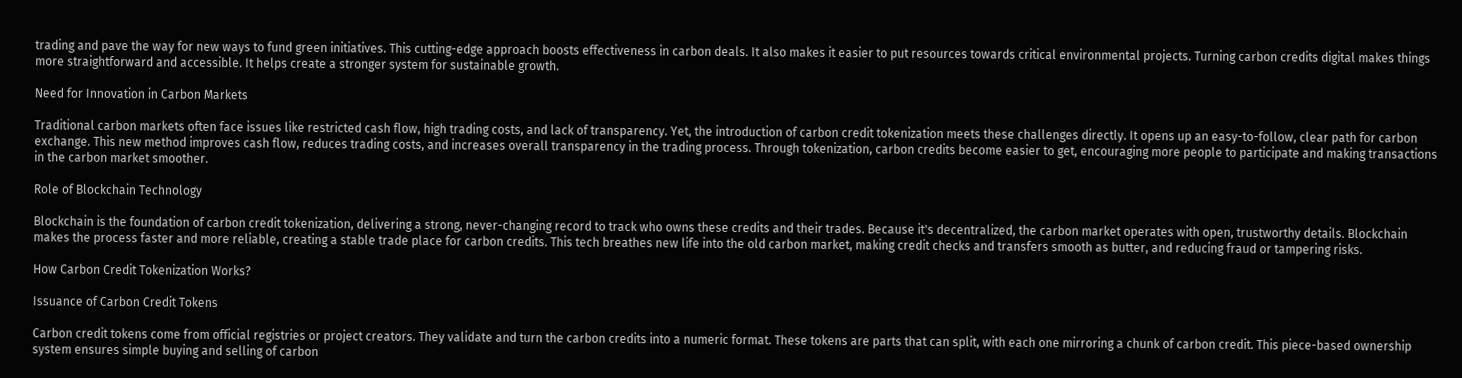trading and pave the way for new ways to fund green initiatives. This cutting-edge approach boosts effectiveness in carbon deals. It also makes it easier to put resources towards critical environmental projects. Turning carbon credits digital makes things more straightforward and accessible. It helps create a stronger system for sustainable growth.

Need for Innovation in Carbon Markets

Traditional carbon markets often face issues like restricted cash flow, high trading costs, and lack of transparency. Yet, the introduction of carbon credit tokenization meets these challenges directly. It opens up an easy-to-follow, clear path for carbon exchange. This new method improves cash flow, reduces trading costs, and increases overall transparency in the trading process. Through tokenization, carbon credits become easier to get, encouraging more people to participate and making transactions in the carbon market smoother.

Role of Blockchain Technology

Blockchain is the foundation of carbon credit tokenization, delivering a strong, never-changing record to track who owns these credits and their trades. Because it's decentralized, the carbon market operates with open, trustworthy details. Blockchain makes the process faster and more reliable, creating a stable trade place for carbon credits. This tech breathes new life into the old carbon market, making credit checks and transfers smooth as butter, and reducing fraud or tampering risks.

How Carbon Credit Tokenization Works?

Issuance of Carbon Credit Tokens

Carbon credit tokens come from official registries or project creators. They validate and turn the carbon credits into a numeric format. These tokens are parts that can split, with each one mirroring a chunk of carbon credit. This piece-based ownership system ensures simple buying and selling of carbon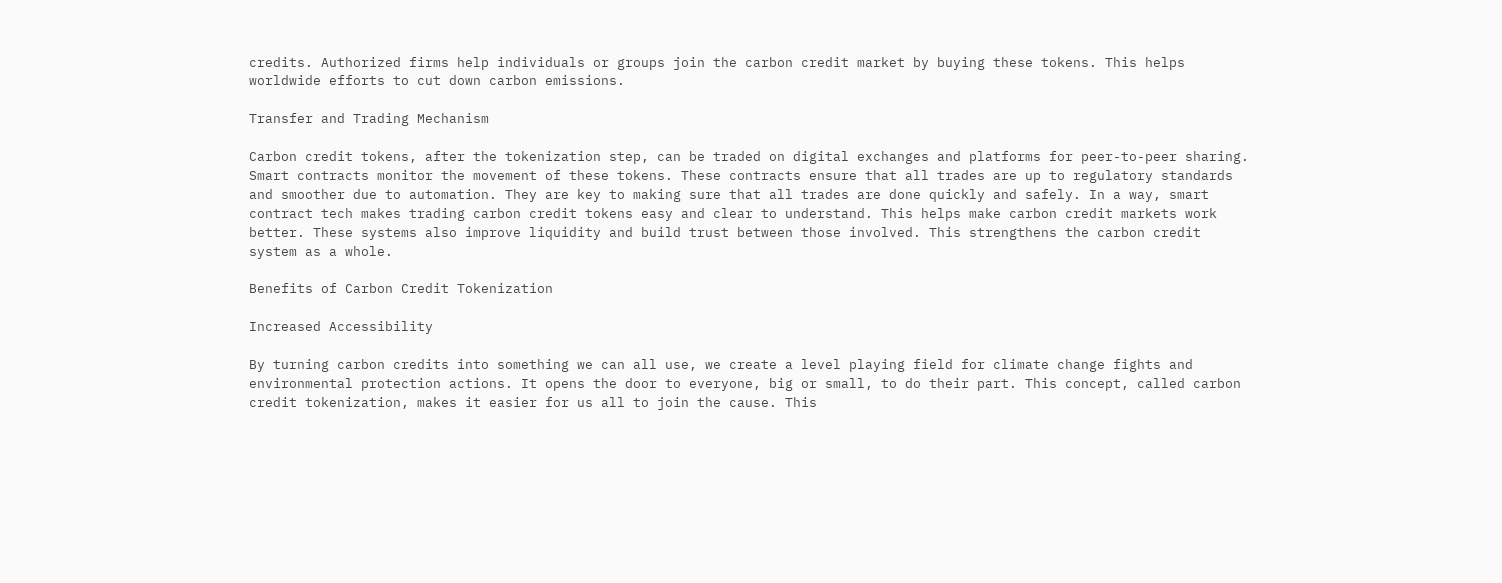credits. Authorized firms help individuals or groups join the carbon credit market by buying these tokens. This helps worldwide efforts to cut down carbon emissions.

Transfer and Trading Mechanism

Carbon credit tokens, after the tokenization step, can be traded on digital exchanges and platforms for peer-to-peer sharing. Smart contracts monitor the movement of these tokens. These contracts ensure that all trades are up to regulatory standards and smoother due to automation. They are key to making sure that all trades are done quickly and safely. In a way, smart contract tech makes trading carbon credit tokens easy and clear to understand. This helps make carbon credit markets work better. These systems also improve liquidity and build trust between those involved. This strengthens the carbon credit system as a whole.

Benefits of Carbon Credit Tokenization

Increased Accessibility

By turning carbon credits into something we can all use, we create a level playing field for climate change fights and environmental protection actions. It opens the door to everyone, big or small, to do their part. This concept, called carbon credit tokenization, makes it easier for us all to join the cause. This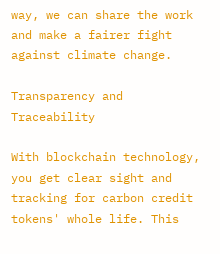way, we can share the work and make a fairer fight against climate change.

Transparency and Traceability

With blockchain technology, you get clear sight and tracking for carbon credit tokens' whole life. This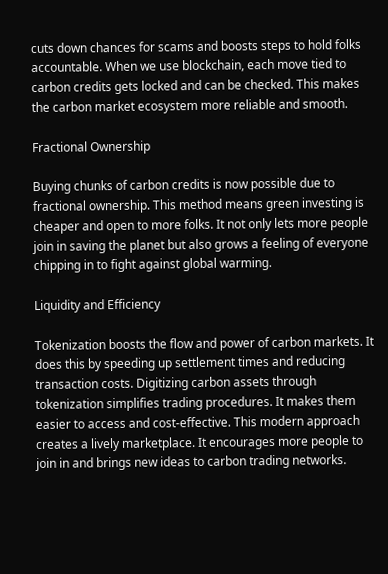cuts down chances for scams and boosts steps to hold folks accountable. When we use blockchain, each move tied to carbon credits gets locked and can be checked. This makes the carbon market ecosystem more reliable and smooth.

Fractional Ownership

Buying chunks of carbon credits is now possible due to fractional ownership. This method means green investing is cheaper and open to more folks. It not only lets more people join in saving the planet but also grows a feeling of everyone chipping in to fight against global warming.

Liquidity and Efficiency

Tokenization boosts the flow and power of carbon markets. It does this by speeding up settlement times and reducing transaction costs. Digitizing carbon assets through tokenization simplifies trading procedures. It makes them easier to access and cost-effective. This modern approach creates a lively marketplace. It encourages more people to join in and brings new ideas to carbon trading networks.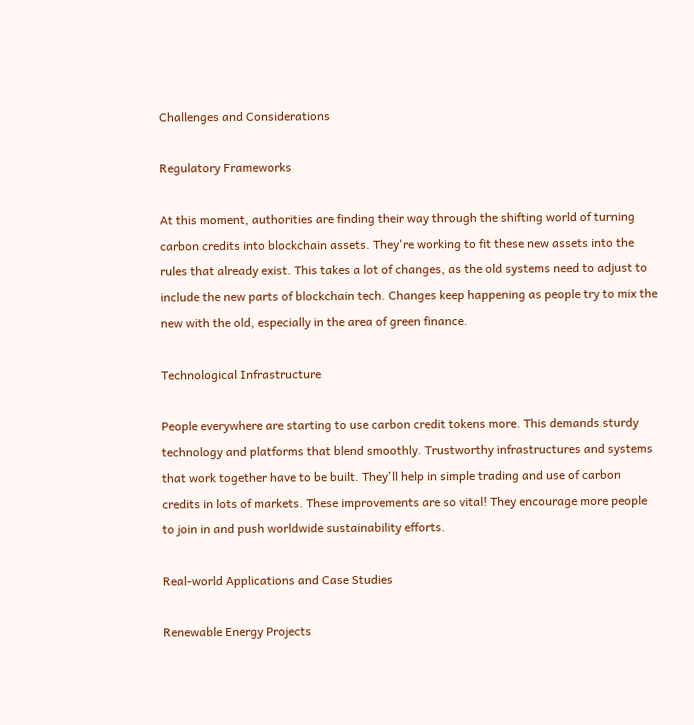Challenges and Considerations

Regulatory Frameworks

At this moment, authorities are finding their way through the shifting world of turning carbon credits into blockchain assets. They're working to fit these new assets into the rules that already exist. This takes a lot of changes, as the old systems need to adjust to include the new parts of blockchain tech. Changes keep happening as people try to mix the new with the old, especially in the area of green finance.

Technological Infrastructure

People everywhere are starting to use carbon credit tokens more. This demands sturdy technology and platforms that blend smoothly. Trustworthy infrastructures and systems that work together have to be built. They'll help in simple trading and use of carbon credits in lots of markets. These improvements are so vital! They encourage more people to join in and push worldwide sustainability efforts.

Real-world Applications and Case Studies

Renewable Energy Projects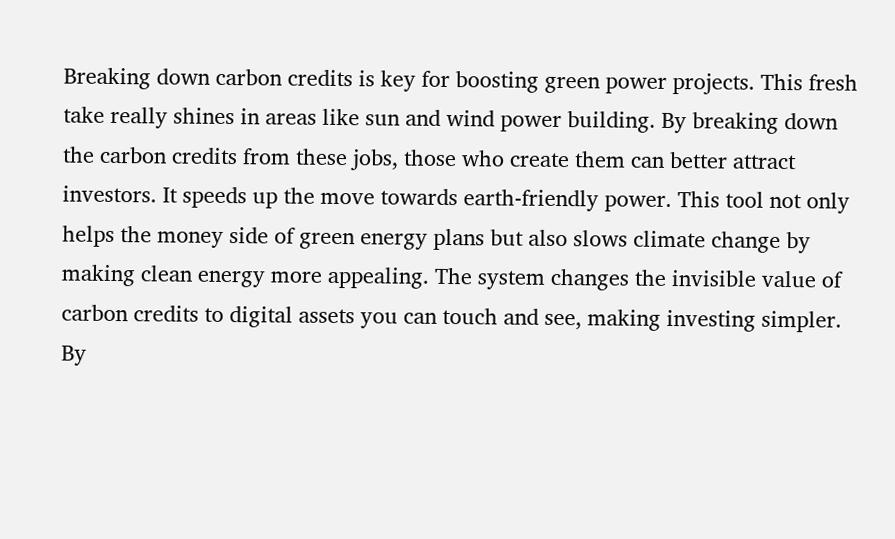Breaking down carbon credits is key for boosting green power projects. This fresh take really shines in areas like sun and wind power building. By breaking down the carbon credits from these jobs, those who create them can better attract investors. It speeds up the move towards earth-friendly power. This tool not only helps the money side of green energy plans but also slows climate change by making clean energy more appealing. The system changes the invisible value of carbon credits to digital assets you can touch and see, making investing simpler. By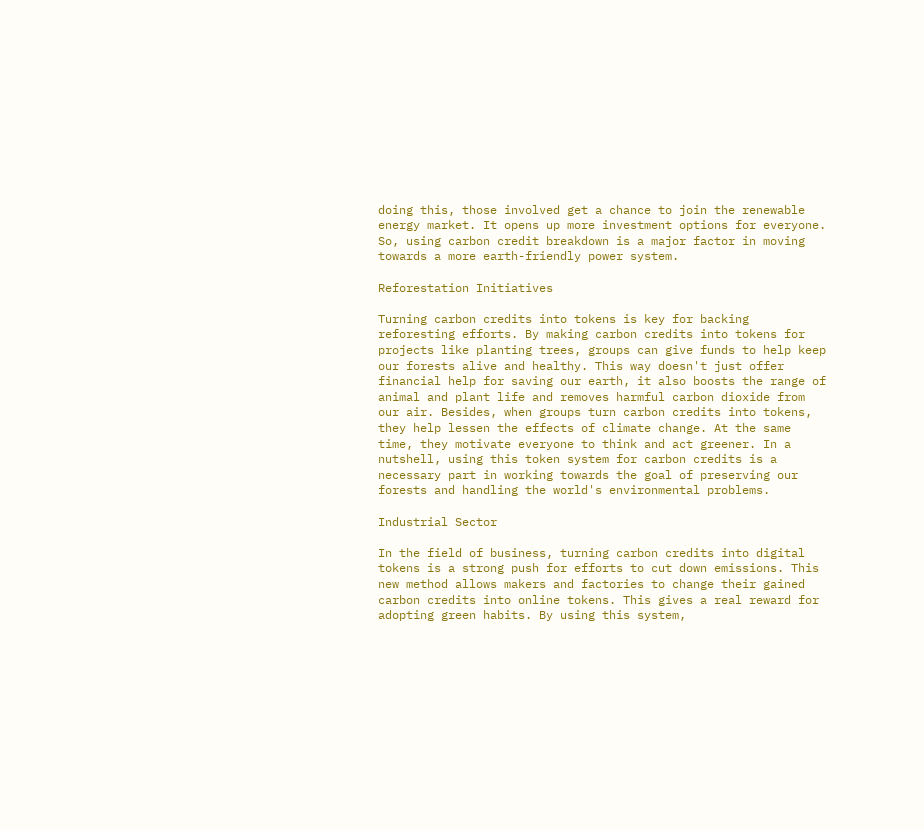doing this, those involved get a chance to join the renewable energy market. It opens up more investment options for everyone. So, using carbon credit breakdown is a major factor in moving towards a more earth-friendly power system.

Reforestation Initiatives

Turning carbon credits into tokens is key for backing reforesting efforts. By making carbon credits into tokens for projects like planting trees, groups can give funds to help keep our forests alive and healthy. This way doesn't just offer financial help for saving our earth, it also boosts the range of animal and plant life and removes harmful carbon dioxide from our air. Besides, when groups turn carbon credits into tokens, they help lessen the effects of climate change. At the same time, they motivate everyone to think and act greener. In a nutshell, using this token system for carbon credits is a necessary part in working towards the goal of preserving our forests and handling the world's environmental problems.

Industrial Sector

In the field of business, turning carbon credits into digital tokens is a strong push for efforts to cut down emissions. This new method allows makers and factories to change their gained carbon credits into online tokens. This gives a real reward for adopting green habits. By using this system,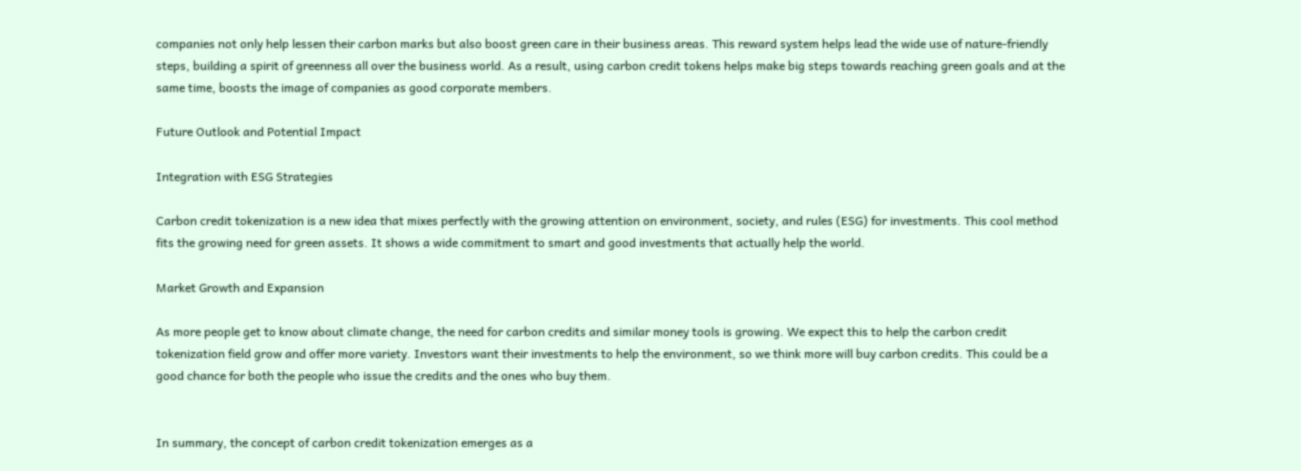companies not only help lessen their carbon marks but also boost green care in their business areas. This reward system helps lead the wide use of nature-friendly steps, building a spirit of greenness all over the business world. As a result, using carbon credit tokens helps make big steps towards reaching green goals and at the same time, boosts the image of companies as good corporate members.

Future Outlook and Potential Impact

Integration with ESG Strategies

Carbon credit tokenization is a new idea that mixes perfectly with the growing attention on environment, society, and rules (ESG) for investments. This cool method fits the growing need for green assets. It shows a wide commitment to smart and good investments that actually help the world.

Market Growth and Expansion

As more people get to know about climate change, the need for carbon credits and similar money tools is growing. We expect this to help the carbon credit tokenization field grow and offer more variety. Investors want their investments to help the environment, so we think more will buy carbon credits. This could be a good chance for both the people who issue the credits and the ones who buy them.


In summary, the concept of carbon credit tokenization emerges as a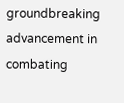groundbreaking advancement in combating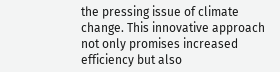the pressing issue of climate change. This innovative approach not only promises increased efficiency but also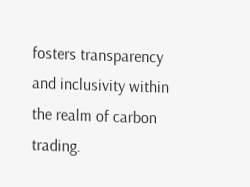fosters transparency and inclusivity within the realm of carbon trading.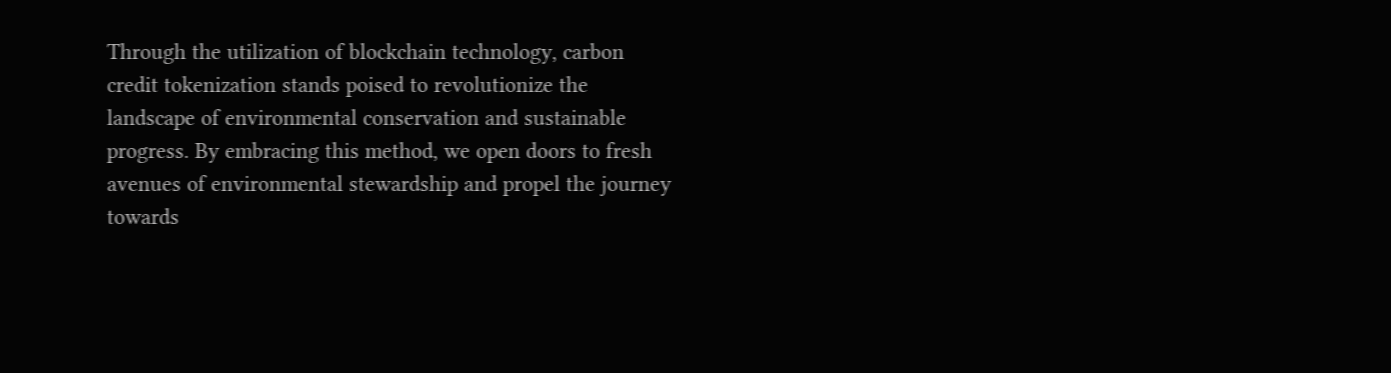Through the utilization of blockchain technology, carbon credit tokenization stands poised to revolutionize the landscape of environmental conservation and sustainable progress. By embracing this method, we open doors to fresh avenues of environmental stewardship and propel the journey towards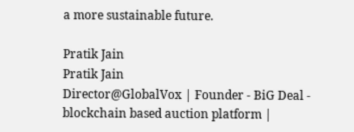a more sustainable future.

Pratik Jain
Pratik Jain
Director@GlobalVox | Founder - BiG Deal - blockchain based auction platform |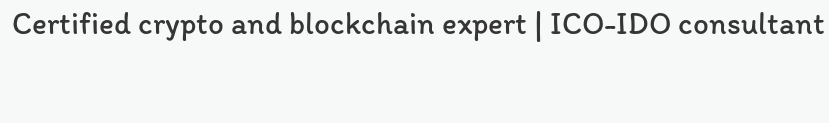Certified crypto and blockchain expert | ICO-IDO consultant